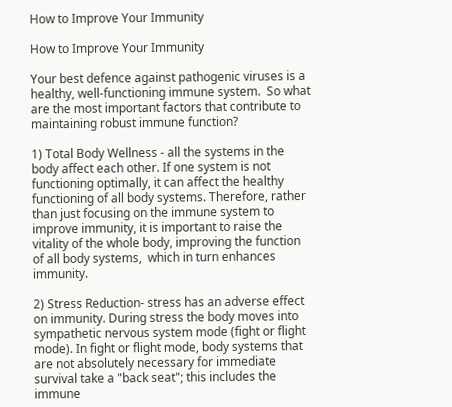How to Improve Your Immunity

How to Improve Your Immunity

Your best defence against pathogenic viruses is a healthy, well-functioning immune system.  So what are the most important factors that contribute to maintaining robust immune function?

1) Total Body Wellness - all the systems in the body affect each other. If one system is not functioning optimally, it can affect the healthy functioning of all body systems. Therefore, rather than just focusing on the immune system to improve immunity, it is important to raise the vitality of the whole body, improving the function of all body systems,  which in turn enhances immunity.

2) Stress Reduction- stress has an adverse effect on immunity. During stress the body moves into sympathetic nervous system mode (fight or flight mode). In fight or flight mode, body systems that are not absolutely necessary for immediate survival take a "back seat"; this includes the immune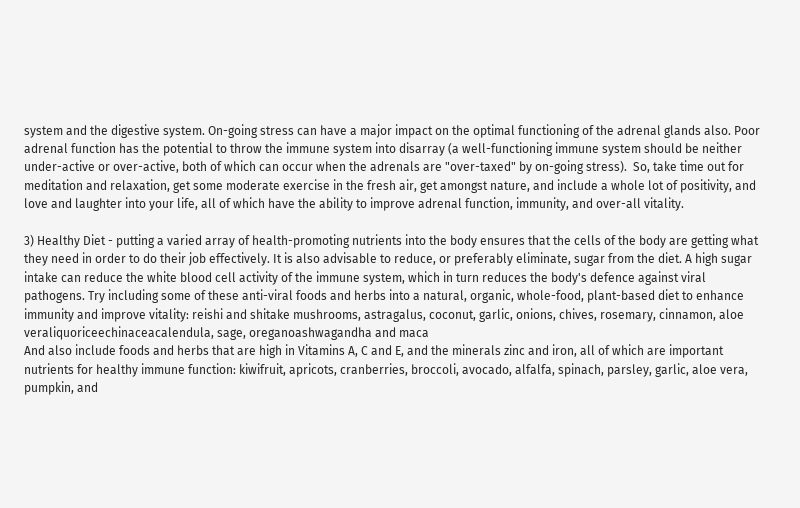system and the digestive system. On-going stress can have a major impact on the optimal functioning of the adrenal glands also. Poor adrenal function has the potential to throw the immune system into disarray (a well-functioning immune system should be neither under-active or over-active, both of which can occur when the adrenals are "over-taxed" by on-going stress).  So, take time out for meditation and relaxation, get some moderate exercise in the fresh air, get amongst nature, and include a whole lot of positivity, and love and laughter into your life, all of which have the ability to improve adrenal function, immunity, and over-all vitality.

3) Healthy Diet - putting a varied array of health-promoting nutrients into the body ensures that the cells of the body are getting what they need in order to do their job effectively. It is also advisable to reduce, or preferably eliminate, sugar from the diet. A high sugar intake can reduce the white blood cell activity of the immune system, which in turn reduces the body's defence against viral pathogens. Try including some of these anti-viral foods and herbs into a natural, organic, whole-food, plant-based diet to enhance immunity and improve vitality: reishi and shitake mushrooms, astragalus, coconut, garlic, onions, chives, rosemary, cinnamon, aloe veraliquoriceechinaceacalendula, sage, oreganoashwagandha and maca
And also include foods and herbs that are high in Vitamins A, C and E, and the minerals zinc and iron, all of which are important nutrients for healthy immune function: kiwifruit, apricots, cranberries, broccoli, avocado, alfalfa, spinach, parsley, garlic, aloe vera, pumpkin, and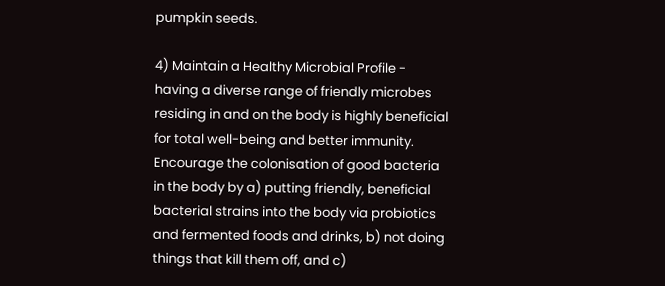pumpkin seeds.

4) Maintain a Healthy Microbial Profile - having a diverse range of friendly microbes residing in and on the body is highly beneficial for total well-being and better immunity. Encourage the colonisation of good bacteria in the body by a) putting friendly, beneficial bacterial strains into the body via probiotics and fermented foods and drinks, b) not doing things that kill them off, and c)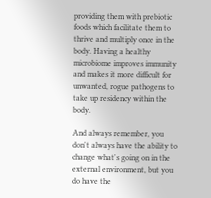providing them with prebiotic foods which facilitate them to thrive and multiply once in the body. Having a healthy microbiome improves immunity and makes it more difficult for unwanted, rogue pathogens to take up residency within the body.

And always remember, you don't always have the ability to change what's going on in the external environment, but you do have the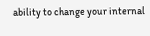ability to change your internal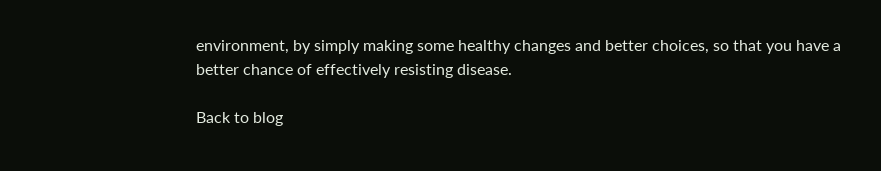environment, by simply making some healthy changes and better choices, so that you have a better chance of effectively resisting disease.

Back to blog